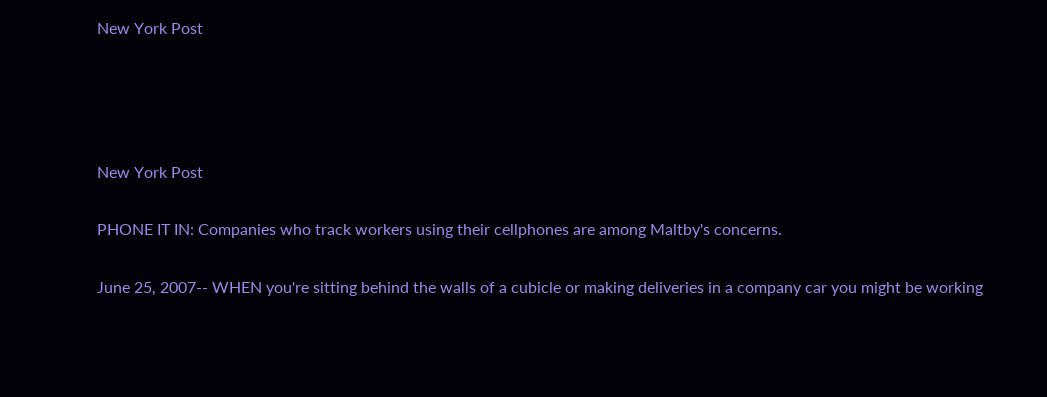New York Post




New York Post

PHONE IT IN: Companies who track workers using their cellphones are among Maltby's concerns.

June 25, 2007-- WHEN you're sitting behind the walls of a cubicle or making deliveries in a company car you might be working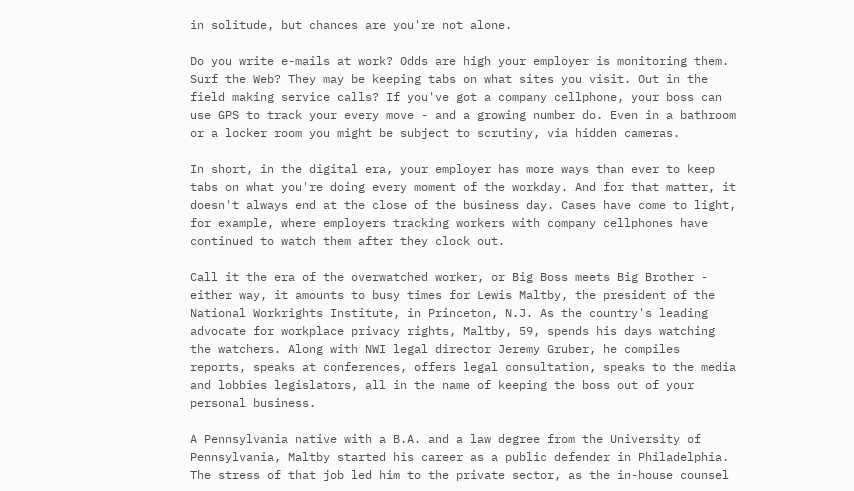in solitude, but chances are you're not alone.

Do you write e-mails at work? Odds are high your employer is monitoring them. Surf the Web? They may be keeping tabs on what sites you visit. Out in the field making service calls? If you've got a company cellphone, your boss can use GPS to track your every move - and a growing number do. Even in a bathroom or a locker room you might be subject to scrutiny, via hidden cameras.

In short, in the digital era, your employer has more ways than ever to keep tabs on what you're doing every moment of the workday. And for that matter, it doesn't always end at the close of the business day. Cases have come to light, for example, where employers tracking workers with company cellphones have continued to watch them after they clock out.

Call it the era of the overwatched worker, or Big Boss meets Big Brother - either way, it amounts to busy times for Lewis Maltby, the president of the National Workrights Institute, in Princeton, N.J. As the country's leading advocate for workplace privacy rights, Maltby, 59, spends his days watching the watchers. Along with NWI legal director Jeremy Gruber, he compiles reports, speaks at conferences, offers legal consultation, speaks to the media and lobbies legislators, all in the name of keeping the boss out of your personal business.

A Pennsylvania native with a B.A. and a law degree from the University of Pennsylvania, Maltby started his career as a public defender in Philadelphia. The stress of that job led him to the private sector, as the in-house counsel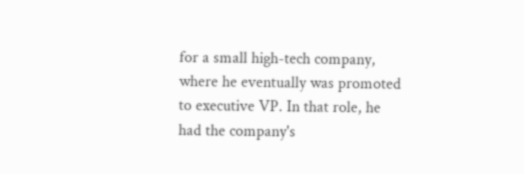for a small high-tech company, where he eventually was promoted to executive VP. In that role, he had the company's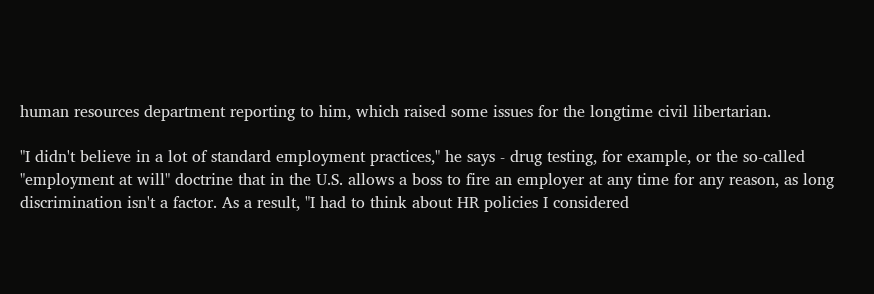human resources department reporting to him, which raised some issues for the longtime civil libertarian.

"I didn't believe in a lot of standard employment practices," he says - drug testing, for example, or the so-called "employment at will" doctrine that in the U.S. allows a boss to fire an employer at any time for any reason, as long discrimination isn't a factor. As a result, "I had to think about HR policies I considered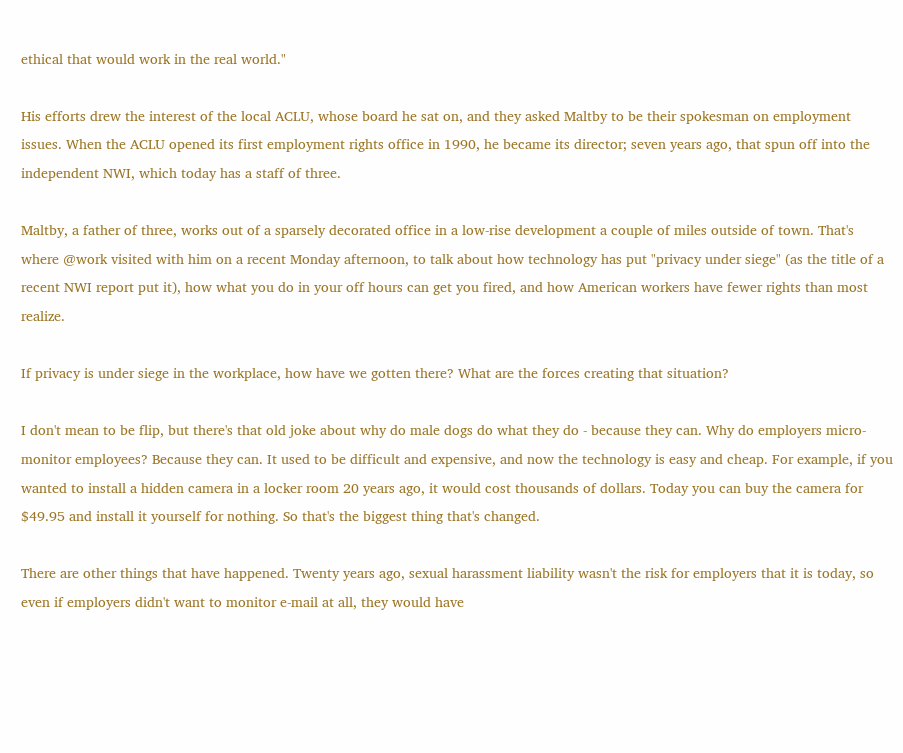ethical that would work in the real world."

His efforts drew the interest of the local ACLU, whose board he sat on, and they asked Maltby to be their spokesman on employment issues. When the ACLU opened its first employment rights office in 1990, he became its director; seven years ago, that spun off into the independent NWI, which today has a staff of three.

Maltby, a father of three, works out of a sparsely decorated office in a low-rise development a couple of miles outside of town. That's where @work visited with him on a recent Monday afternoon, to talk about how technology has put "privacy under siege" (as the title of a recent NWI report put it), how what you do in your off hours can get you fired, and how American workers have fewer rights than most realize.

If privacy is under siege in the workplace, how have we gotten there? What are the forces creating that situation?

I don't mean to be flip, but there's that old joke about why do male dogs do what they do - because they can. Why do employers micro-monitor employees? Because they can. It used to be difficult and expensive, and now the technology is easy and cheap. For example, if you wanted to install a hidden camera in a locker room 20 years ago, it would cost thousands of dollars. Today you can buy the camera for $49.95 and install it yourself for nothing. So that's the biggest thing that's changed.

There are other things that have happened. Twenty years ago, sexual harassment liability wasn't the risk for employers that it is today, so even if employers didn't want to monitor e-mail at all, they would have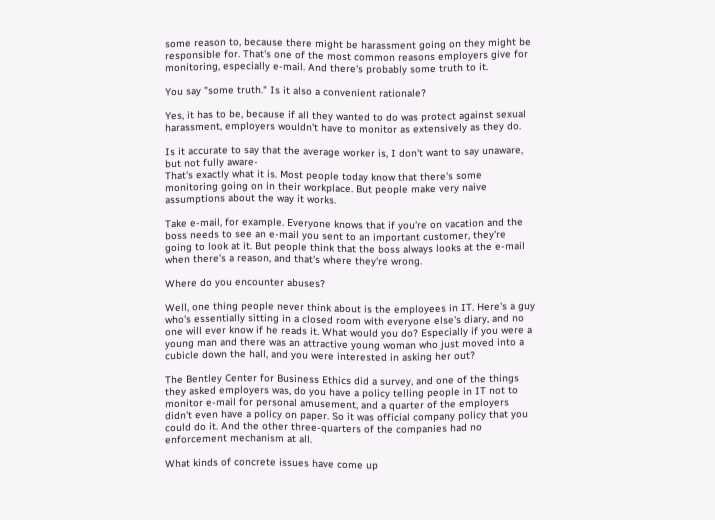some reason to, because there might be harassment going on they might be responsible for. That's one of the most common reasons employers give for monitoring, especially e-mail. And there's probably some truth to it.

You say "some truth." Is it also a convenient rationale?

Yes, it has to be, because if all they wanted to do was protect against sexual harassment, employers wouldn't have to monitor as extensively as they do.

Is it accurate to say that the average worker is, I don't want to say unaware, but not fully aware-
That's exactly what it is. Most people today know that there's some monitoring going on in their workplace. But people make very naive assumptions about the way it works.

Take e-mail, for example. Everyone knows that if you're on vacation and the boss needs to see an e-mail you sent to an important customer, they're going to look at it. But people think that the boss always looks at the e-mail when there's a reason, and that's where they're wrong.

Where do you encounter abuses?

Well, one thing people never think about is the employees in IT. Here's a guy who's essentially sitting in a closed room with everyone else's diary, and no one will ever know if he reads it. What would you do? Especially if you were a young man and there was an attractive young woman who just moved into a cubicle down the hall, and you were interested in asking her out?

The Bentley Center for Business Ethics did a survey, and one of the things they asked employers was, do you have a policy telling people in IT not to monitor e-mail for personal amusement, and a quarter of the employers didn't even have a policy on paper. So it was official company policy that you could do it. And the other three-quarters of the companies had no enforcement mechanism at all.

What kinds of concrete issues have come up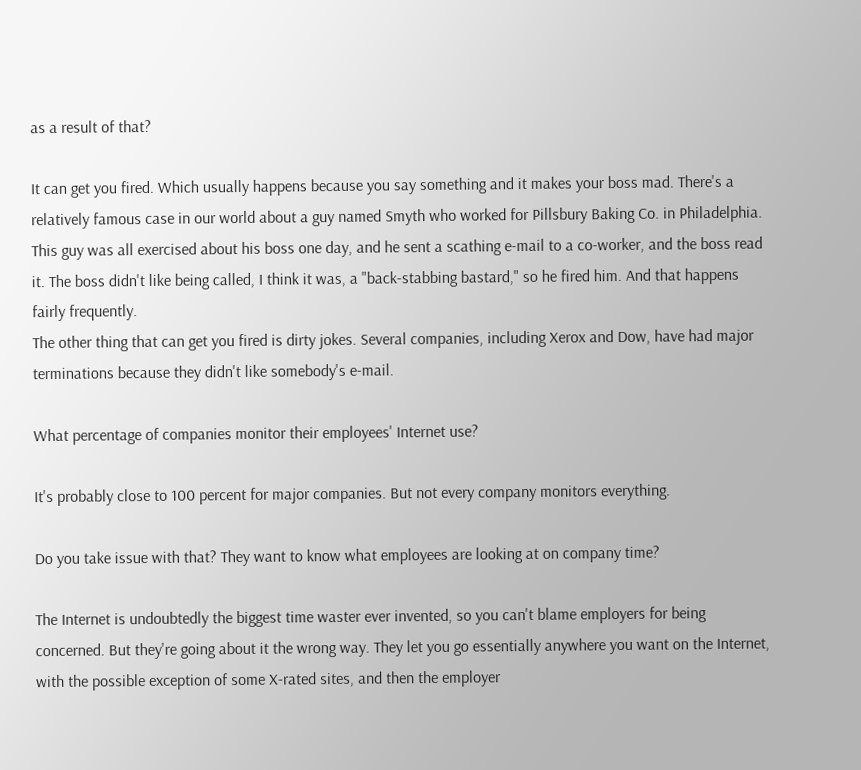as a result of that?

It can get you fired. Which usually happens because you say something and it makes your boss mad. There's a relatively famous case in our world about a guy named Smyth who worked for Pillsbury Baking Co. in Philadelphia. This guy was all exercised about his boss one day, and he sent a scathing e-mail to a co-worker, and the boss read it. The boss didn't like being called, I think it was, a "back-stabbing bastard," so he fired him. And that happens fairly frequently.
The other thing that can get you fired is dirty jokes. Several companies, including Xerox and Dow, have had major terminations because they didn't like somebody's e-mail.

What percentage of companies monitor their employees' Internet use?

It's probably close to 100 percent for major companies. But not every company monitors everything.

Do you take issue with that? They want to know what employees are looking at on company time?

The Internet is undoubtedly the biggest time waster ever invented, so you can't blame employers for being concerned. But they're going about it the wrong way. They let you go essentially anywhere you want on the Internet, with the possible exception of some X-rated sites, and then the employer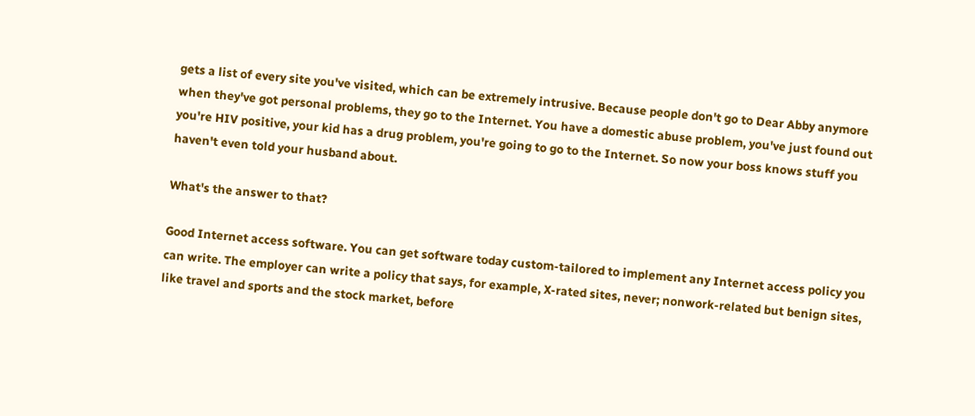gets a list of every site you've visited, which can be extremely intrusive. Because people don't go to Dear Abby anymore when they've got personal problems, they go to the Internet. You have a domestic abuse problem, you've just found out you're HIV positive, your kid has a drug problem, you're going to go to the Internet. So now your boss knows stuff you haven't even told your husband about.

What's the answer to that?

Good Internet access software. You can get software today custom-tailored to implement any Internet access policy you can write. The employer can write a policy that says, for example, X-rated sites, never; nonwork-related but benign sites, like travel and sports and the stock market, before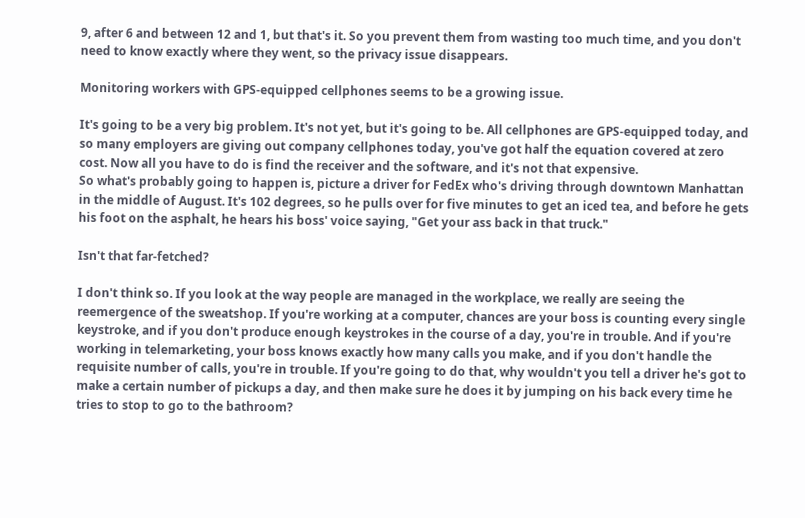9, after 6 and between 12 and 1, but that's it. So you prevent them from wasting too much time, and you don't need to know exactly where they went, so the privacy issue disappears.

Monitoring workers with GPS-equipped cellphones seems to be a growing issue.

It's going to be a very big problem. It's not yet, but it's going to be. All cellphones are GPS-equipped today, and so many employers are giving out company cellphones today, you've got half the equation covered at zero cost. Now all you have to do is find the receiver and the software, and it's not that expensive.
So what's probably going to happen is, picture a driver for FedEx who's driving through downtown Manhattan in the middle of August. It's 102 degrees, so he pulls over for five minutes to get an iced tea, and before he gets his foot on the asphalt, he hears his boss' voice saying, "Get your ass back in that truck."

Isn't that far-fetched?

I don't think so. If you look at the way people are managed in the workplace, we really are seeing the reemergence of the sweatshop. If you're working at a computer, chances are your boss is counting every single keystroke, and if you don't produce enough keystrokes in the course of a day, you're in trouble. And if you're working in telemarketing, your boss knows exactly how many calls you make, and if you don't handle the requisite number of calls, you're in trouble. If you're going to do that, why wouldn't you tell a driver he's got to make a certain number of pickups a day, and then make sure he does it by jumping on his back every time he tries to stop to go to the bathroom?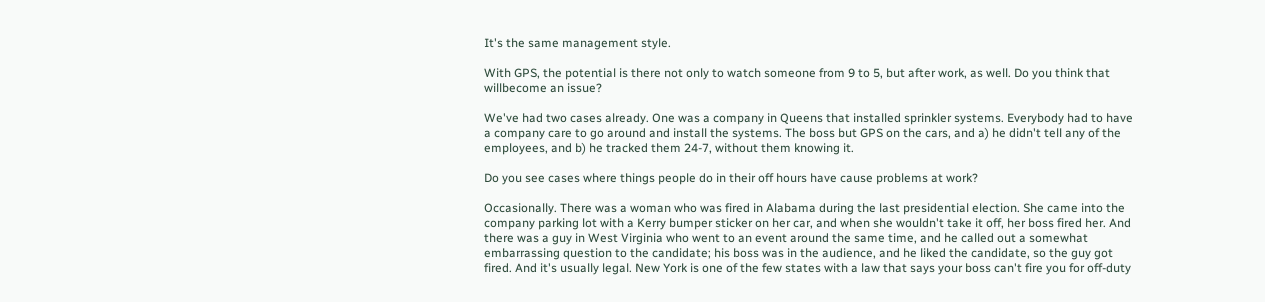It's the same management style.

With GPS, the potential is there not only to watch someone from 9 to 5, but after work, as well. Do you think that willbecome an issue?

We've had two cases already. One was a company in Queens that installed sprinkler systems. Everybody had to have a company care to go around and install the systems. The boss but GPS on the cars, and a) he didn't tell any of the employees, and b) he tracked them 24-7, without them knowing it.

Do you see cases where things people do in their off hours have cause problems at work?

Occasionally. There was a woman who was fired in Alabama during the last presidential election. She came into the company parking lot with a Kerry bumper sticker on her car, and when she wouldn't take it off, her boss fired her. And there was a guy in West Virginia who went to an event around the same time, and he called out a somewhat embarrassing question to the candidate; his boss was in the audience, and he liked the candidate, so the guy got fired. And it's usually legal. New York is one of the few states with a law that says your boss can't fire you for off-duty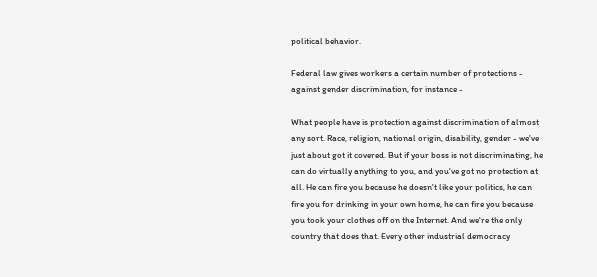political behavior.

Federal law gives workers a certain number of protections - against gender discrimination, for instance -

What people have is protection against discrimination of almost any sort. Race, religion, national origin, disability, gender - we've just about got it covered. But if your boss is not discriminating, he can do virtually anything to you, and you've got no protection at all. He can fire you because he doesn't like your politics, he can fire you for drinking in your own home, he can fire you because you took your clothes off on the Internet. And we're the only country that does that. Every other industrial democracy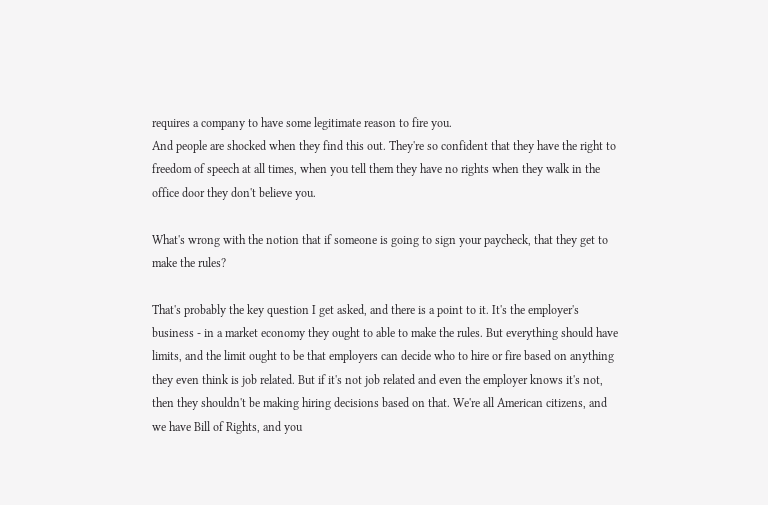requires a company to have some legitimate reason to fire you.
And people are shocked when they find this out. They're so confident that they have the right to freedom of speech at all times, when you tell them they have no rights when they walk in the office door they don't believe you.

What's wrong with the notion that if someone is going to sign your paycheck, that they get to make the rules?

That's probably the key question I get asked, and there is a point to it. It's the employer's business - in a market economy they ought to able to make the rules. But everything should have limits, and the limit ought to be that employers can decide who to hire or fire based on anything they even think is job related. But if it's not job related and even the employer knows it's not, then they shouldn't be making hiring decisions based on that. We're all American citizens, and we have Bill of Rights, and you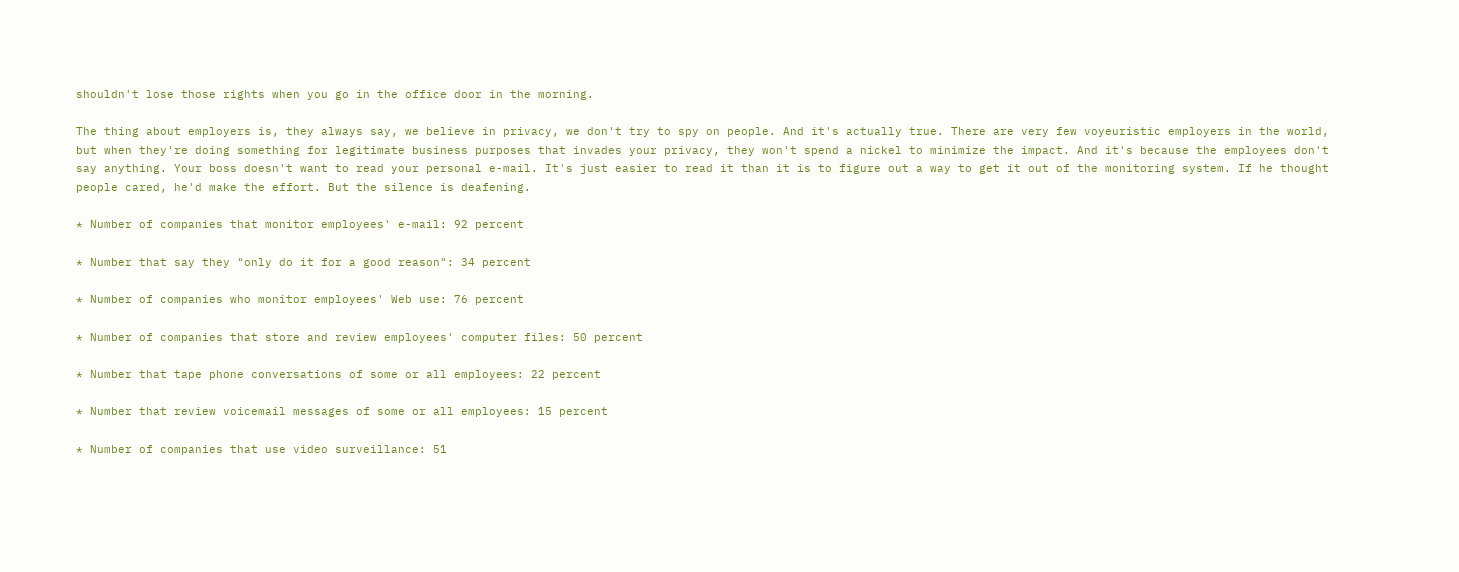shouldn't lose those rights when you go in the office door in the morning.

The thing about employers is, they always say, we believe in privacy, we don't try to spy on people. And it's actually true. There are very few voyeuristic employers in the world, but when they're doing something for legitimate business purposes that invades your privacy, they won't spend a nickel to minimize the impact. And it's because the employees don't say anything. Your boss doesn't want to read your personal e-mail. It's just easier to read it than it is to figure out a way to get it out of the monitoring system. If he thought people cared, he'd make the effort. But the silence is deafening.

* Number of companies that monitor employees' e-mail: 92 percent

* Number that say they "only do it for a good reason": 34 percent

* Number of companies who monitor employees' Web use: 76 percent

* Number of companies that store and review employees' computer files: 50 percent

* Number that tape phone conversations of some or all employees: 22 percent

* Number that review voicemail messages of some or all employees: 15 percent

* Number of companies that use video surveillance: 51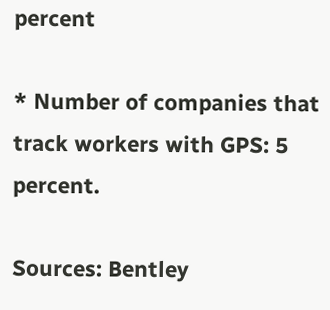percent

* Number of companies that track workers with GPS: 5 percent.

Sources: Bentley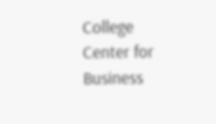College Center for Business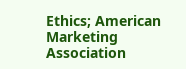Ethics; American Marketing Association